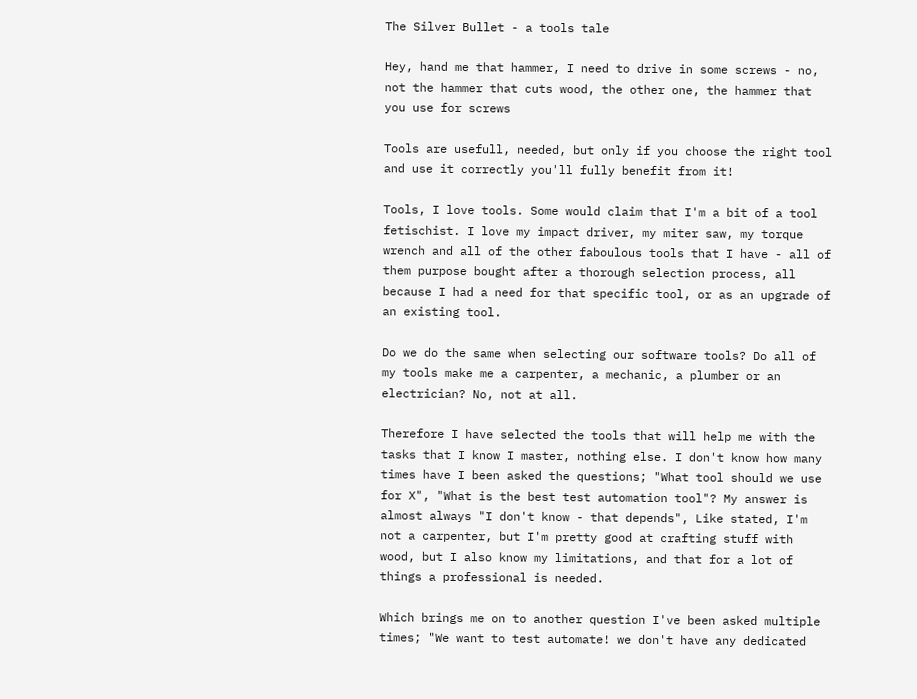The Silver Bullet - a tools tale

Hey, hand me that hammer, I need to drive in some screws - no, not the hammer that cuts wood, the other one, the hammer that you use for screws

Tools are usefull, needed, but only if you choose the right tool and use it correctly you'll fully benefit from it!

Tools, I love tools. Some would claim that I'm a bit of a tool fetischist. I love my impact driver, my miter saw, my torque wrench and all of the other faboulous tools that I have - all of them purpose bought after a thorough selection process, all because I had a need for that specific tool, or as an upgrade of an existing tool.

Do we do the same when selecting our software tools? Do all of my tools make me a carpenter, a mechanic, a plumber or an electrician? No, not at all.

Therefore I have selected the tools that will help me with the tasks that I know I master, nothing else. I don't know how many times have I been asked the questions; "What tool should we use for X", "What is the best test automation tool"? My answer is almost always "I don't know - that depends", Like stated, I'm not a carpenter, but I'm pretty good at crafting stuff with wood, but I also know my limitations, and that for a lot of things a professional is needed.

Which brings me on to another question I've been asked multiple times; "We want to test automate! we don't have any dedicated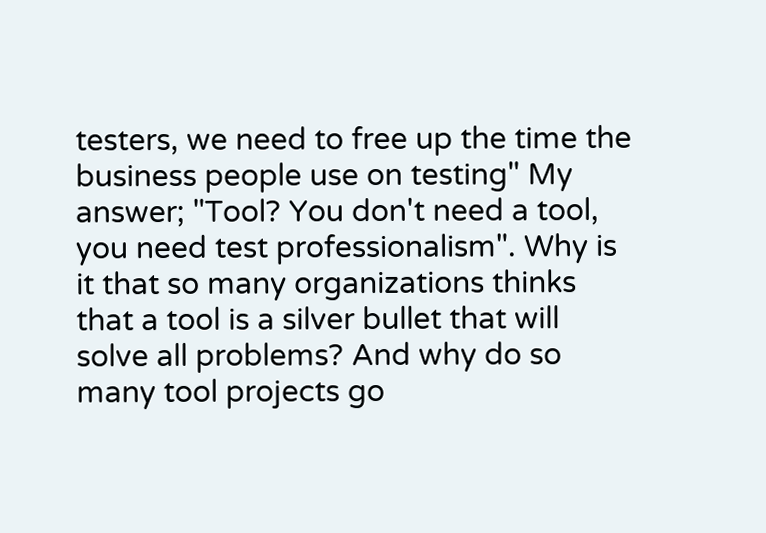testers, we need to free up the time the business people use on testing" My answer; "Tool? You don't need a tool, you need test professionalism". Why is it that so many organizations thinks that a tool is a silver bullet that will solve all problems? And why do so many tool projects go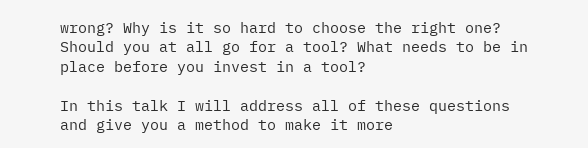wrong? Why is it so hard to choose the right one? Should you at all go for a tool? What needs to be in place before you invest in a tool?

In this talk I will address all of these questions and give you a method to make it more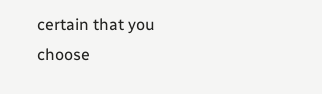certain that you choose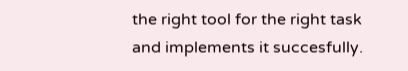the right tool for the right task and implements it succesfully.